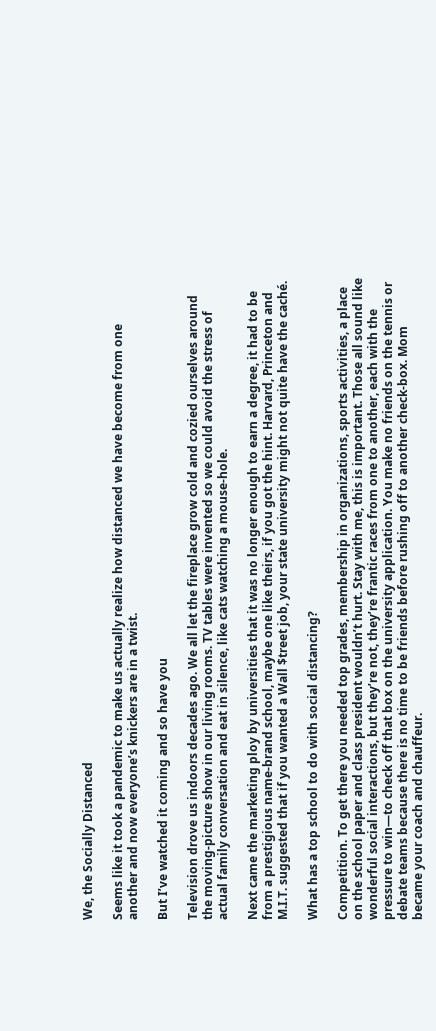We, the Socially Distanced

Seems like it took a pandemic to make us actually realize how distanced we have become from one another and now everyone’s knickers are in a twist.

But I’ve watched it coming and so have you

Television drove us indoors decades ago. We all let the fireplace grow cold and cozied ourselves around the moving-picture show in our living rooms. TV tables were invented so we could avoid the stress of actual family conversation and eat in silence, like cats watching a mouse-hole.

Next came the marketing ploy by universities that it was no longer enough to earn a degree, it had to be from a prestigious name-brand school, maybe one like theirs, if you got the hint. Harvard, Princeton and M.I.T. suggested that if you wanted a Wall $treet job, your state university might not quite have the caché.

What has a top school to do with social distancing?

Competition. To get there you needed top grades, membership in organizations, sports activities, a place on the school paper and class president wouldn’t hurt. Stay with me, this is important. Those all sound like wonderful social interactions, but they’re not, they’re frantic races from one to another, each with the pressure to win—to check off that box on the university application. You make no friends on the tennis or debate teams because there is no time to be friends before rushing off to another check-box. Mom became your coach and chauffeur.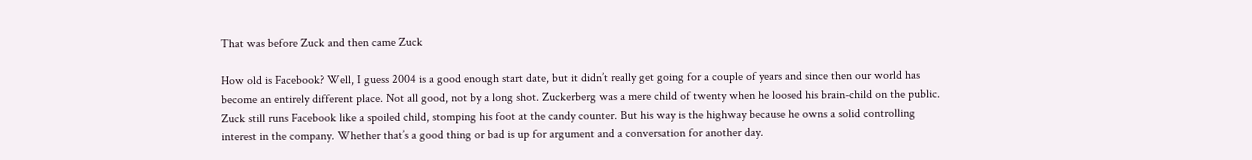That was before Zuck and then came Zuck

How old is Facebook? Well, I guess 2004 is a good enough start date, but it didn’t really get going for a couple of years and since then our world has become an entirely different place. Not all good, not by a long shot. Zuckerberg was a mere child of twenty when he loosed his brain-child on the public. Zuck still runs Facebook like a spoiled child, stomping his foot at the candy counter. But his way is the highway because he owns a solid controlling interest in the company. Whether that’s a good thing or bad is up for argument and a conversation for another day.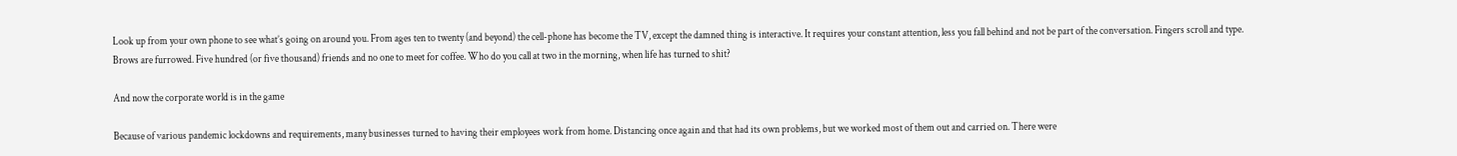Look up from your own phone to see what’s going on around you. From ages ten to twenty (and beyond) the cell-phone has become the TV, except the damned thing is interactive. It requires your constant attention, less you fall behind and not be part of the conversation. Fingers scroll and type. Brows are furrowed. Five hundred (or five thousand) friends and no one to meet for coffee. Who do you call at two in the morning, when life has turned to shit?

And now the corporate world is in the game

Because of various pandemic lockdowns and requirements, many businesses turned to having their employees work from home. Distancing once again and that had its own problems, but we worked most of them out and carried on. There were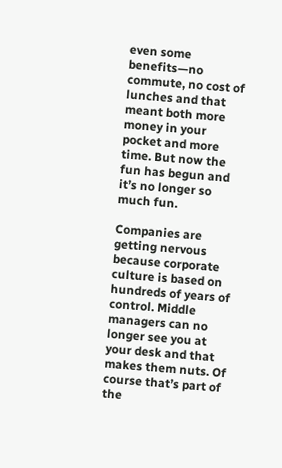even some benefits—no commute, no cost of lunches and that meant both more money in your pocket and more time. But now the fun has begun and it’s no longer so much fun.

Companies are getting nervous because corporate culture is based on hundreds of years of control. Middle managers can no longer see you at your desk and that makes them nuts. Of course that’s part of the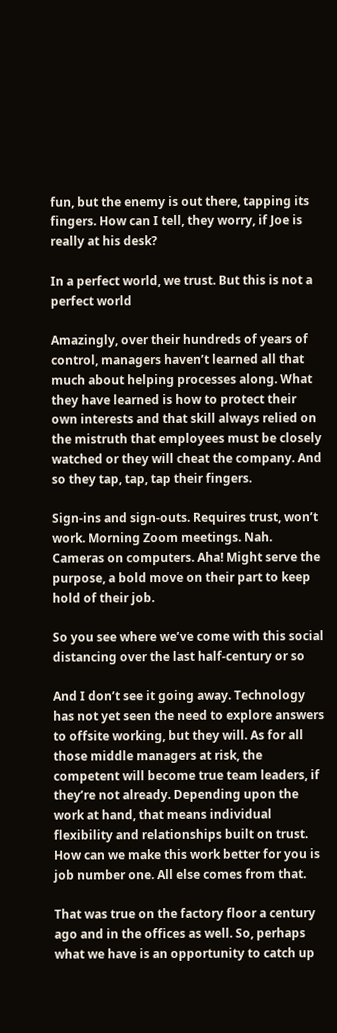fun, but the enemy is out there, tapping its fingers. How can I tell, they worry, if Joe is really at his desk?

In a perfect world, we trust. But this is not a perfect world

Amazingly, over their hundreds of years of control, managers haven’t learned all that much about helping processes along. What they have learned is how to protect their own interests and that skill always relied on the mistruth that employees must be closely watched or they will cheat the company. And so they tap, tap, tap their fingers.

Sign-ins and sign-outs. Requires trust, won’t work. Morning Zoom meetings. Nah. Cameras on computers. Aha! Might serve the purpose, a bold move on their part to keep hold of their job.

So you see where we’ve come with this social distancing over the last half-century or so

And I don’t see it going away. Technology has not yet seen the need to explore answers to offsite working, but they will. As for all those middle managers at risk, the competent will become true team leaders, if they’re not already. Depending upon the work at hand, that means individual flexibility and relationships built on trust. How can we make this work better for you is job number one. All else comes from that.

That was true on the factory floor a century ago and in the offices as well. So, perhaps what we have is an opportunity to catch up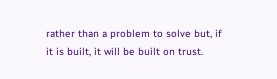rather than a problem to solve but, if it is built, it will be built on trust.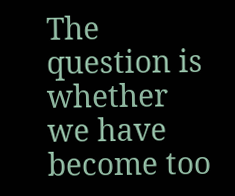The question is whether we have become too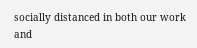socially distanced in both our work and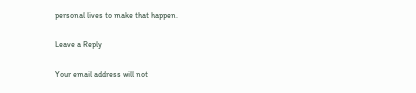personal lives to make that happen.

Leave a Reply

Your email address will not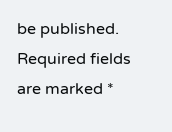be published. Required fields are marked *